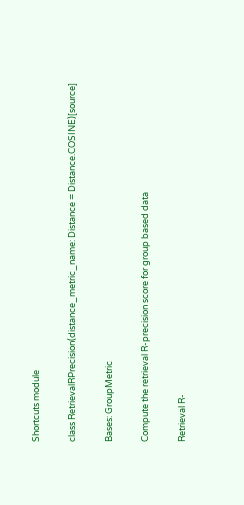Shortcuts module

class RetrievalRPrecision(distance_metric_name: Distance = Distance.COSINE)[source]

Bases: GroupMetric

Compute the retrieval R-precision score for group based data

Retrieval R-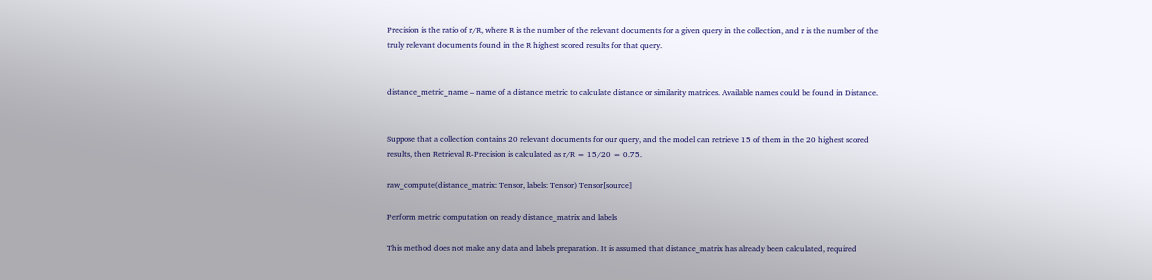Precision is the ratio of r/R, where R is the number of the relevant documents for a given query in the collection, and r is the number of the truly relevant documents found in the R highest scored results for that query.


distance_metric_name – name of a distance metric to calculate distance or similarity matrices. Available names could be found in Distance.


Suppose that a collection contains 20 relevant documents for our query, and the model can retrieve 15 of them in the 20 highest scored results, then Retrieval R-Precision is calculated as r/R = 15/20 = 0.75.

raw_compute(distance_matrix: Tensor, labels: Tensor) Tensor[source]

Perform metric computation on ready distance_matrix and labels

This method does not make any data and labels preparation. It is assumed that distance_matrix has already been calculated, required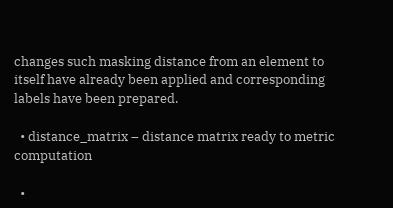changes such masking distance from an element to itself have already been applied and corresponding labels have been prepared.

  • distance_matrix – distance matrix ready to metric computation

  •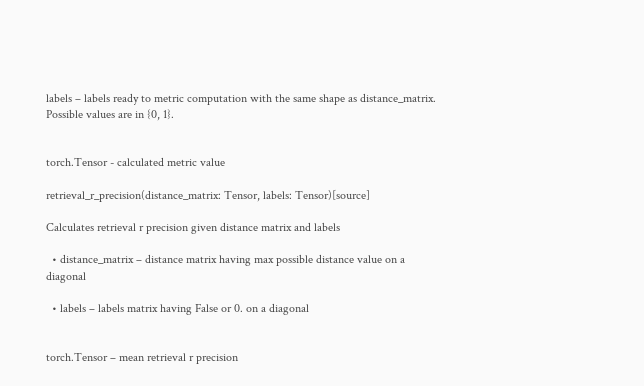labels – labels ready to metric computation with the same shape as distance_matrix. Possible values are in {0, 1}.


torch.Tensor - calculated metric value

retrieval_r_precision(distance_matrix: Tensor, labels: Tensor)[source]

Calculates retrieval r precision given distance matrix and labels

  • distance_matrix – distance matrix having max possible distance value on a diagonal

  • labels – labels matrix having False or 0. on a diagonal


torch.Tensor – mean retrieval r precision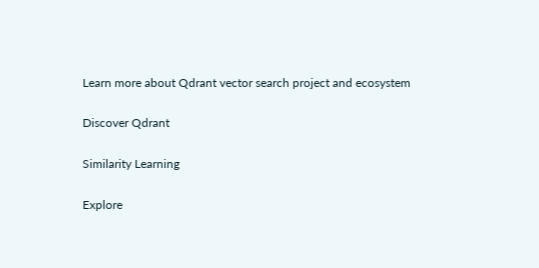Learn more about Qdrant vector search project and ecosystem

Discover Qdrant

Similarity Learning

Explore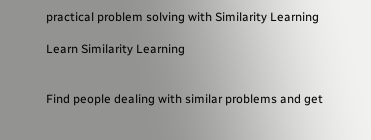practical problem solving with Similarity Learning

Learn Similarity Learning


Find people dealing with similar problems and get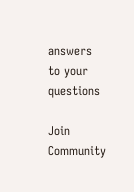answers to your questions

Join Community